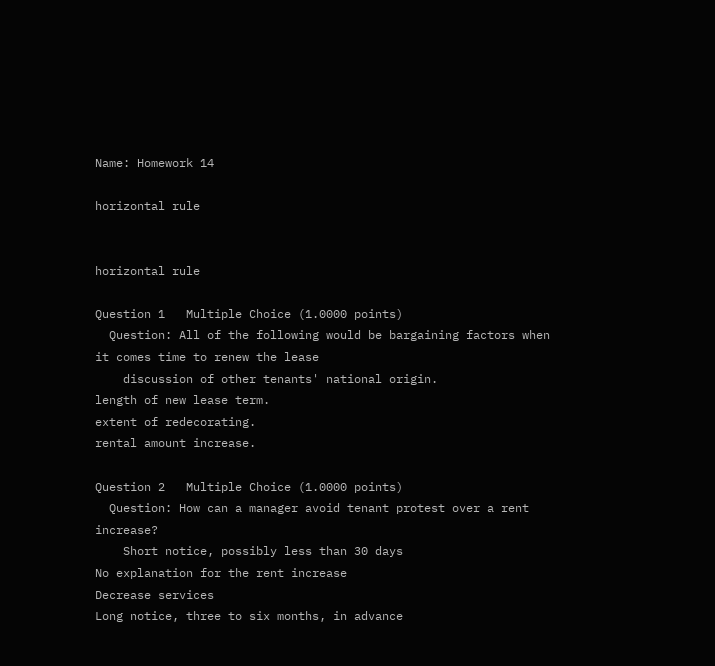Name: Homework 14

horizontal rule


horizontal rule

Question 1   Multiple Choice (1.0000 points)
  Question: All of the following would be bargaining factors when it comes time to renew the lease
    discussion of other tenants' national origin.
length of new lease term.
extent of redecorating.
rental amount increase.

Question 2   Multiple Choice (1.0000 points)
  Question: How can a manager avoid tenant protest over a rent increase?
    Short notice, possibly less than 30 days
No explanation for the rent increase
Decrease services
Long notice, three to six months, in advance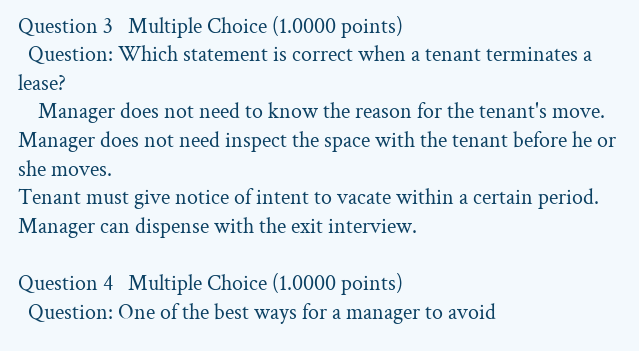Question 3   Multiple Choice (1.0000 points)
  Question: Which statement is correct when a tenant terminates a lease?
    Manager does not need to know the reason for the tenant's move.
Manager does not need inspect the space with the tenant before he or she moves.
Tenant must give notice of intent to vacate within a certain period.
Manager can dispense with the exit interview.

Question 4   Multiple Choice (1.0000 points)
  Question: One of the best ways for a manager to avoid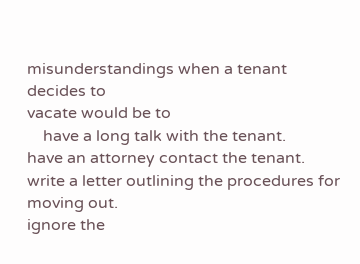misunderstandings when a tenant decides to
vacate would be to
    have a long talk with the tenant.
have an attorney contact the tenant.
write a letter outlining the procedures for moving out.
ignore the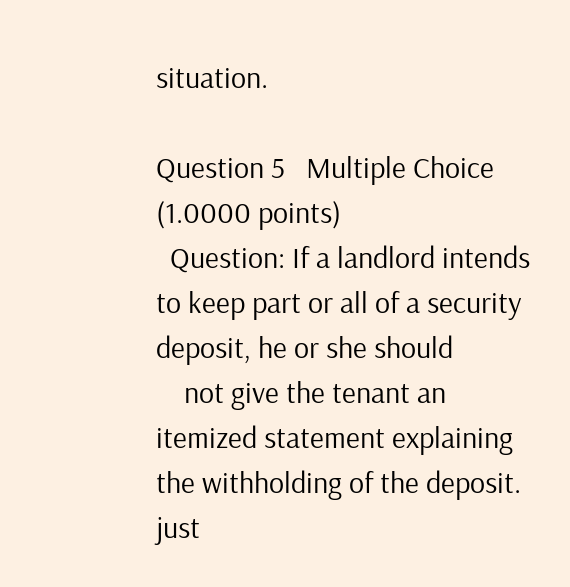situation.

Question 5   Multiple Choice (1.0000 points)
  Question: If a landlord intends to keep part or all of a security deposit, he or she should
    not give the tenant an itemized statement explaining the withholding of the deposit.
just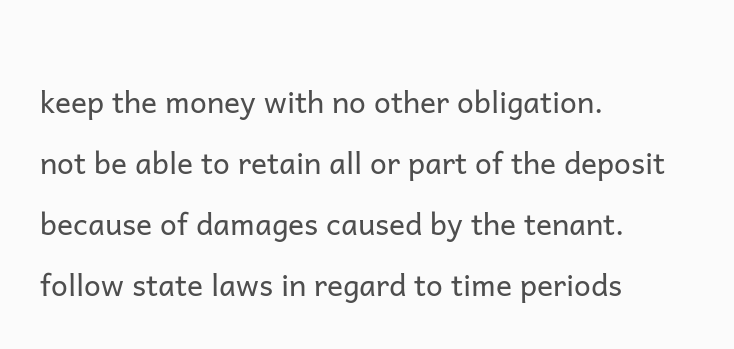keep the money with no other obligation.
not be able to retain all or part of the deposit because of damages caused by the tenant.
follow state laws in regard to time periods